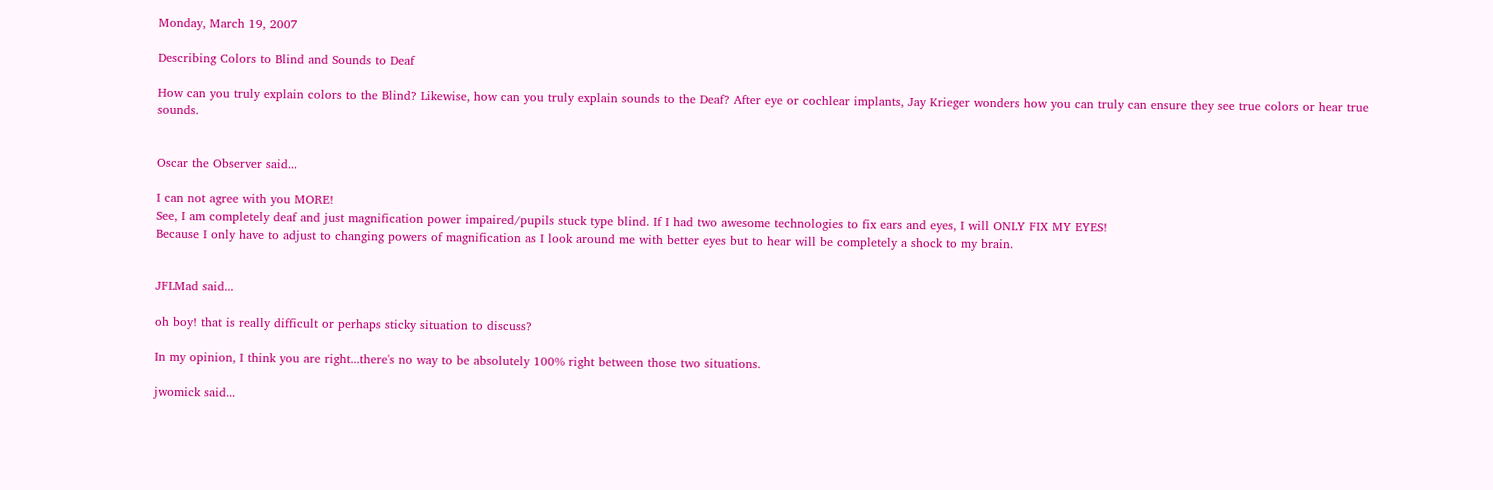Monday, March 19, 2007

Describing Colors to Blind and Sounds to Deaf

How can you truly explain colors to the Blind? Likewise, how can you truly explain sounds to the Deaf? After eye or cochlear implants, Jay Krieger wonders how you can truly can ensure they see true colors or hear true sounds.


Oscar the Observer said...

I can not agree with you MORE!
See, I am completely deaf and just magnification power impaired/pupils stuck type blind. If I had two awesome technologies to fix ears and eyes, I will ONLY FIX MY EYES!
Because I only have to adjust to changing powers of magnification as I look around me with better eyes but to hear will be completely a shock to my brain.


JFLMad said...

oh boy! that is really difficult or perhaps sticky situation to discuss?

In my opinion, I think you are right...there's no way to be absolutely 100% right between those two situations.

jwomick said...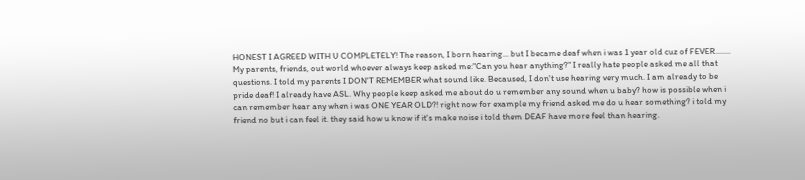HONEST I AGREED WITH U COMPLETELY! The reason, I born hearing... but I became deaf when i was 1 year old cuz of FEVER........ My parents, friends, out world whoever always keep asked me:"Can you hear anything?" I really hate people asked me all that questions. I told my parents I DON'T REMEMBER what sound like. Becaused, I don't use hearing very much. I am already to be pride deaf! I already have ASL. Why people keep asked me about do u remember any sound when u baby? how is possible when i can remember hear any when i was ONE YEAR OLD?! right now for example my friend asked me do u hear something? i told my friend no but i can feel it. they said how u know if it's make noise i told them DEAF have more feel than hearing.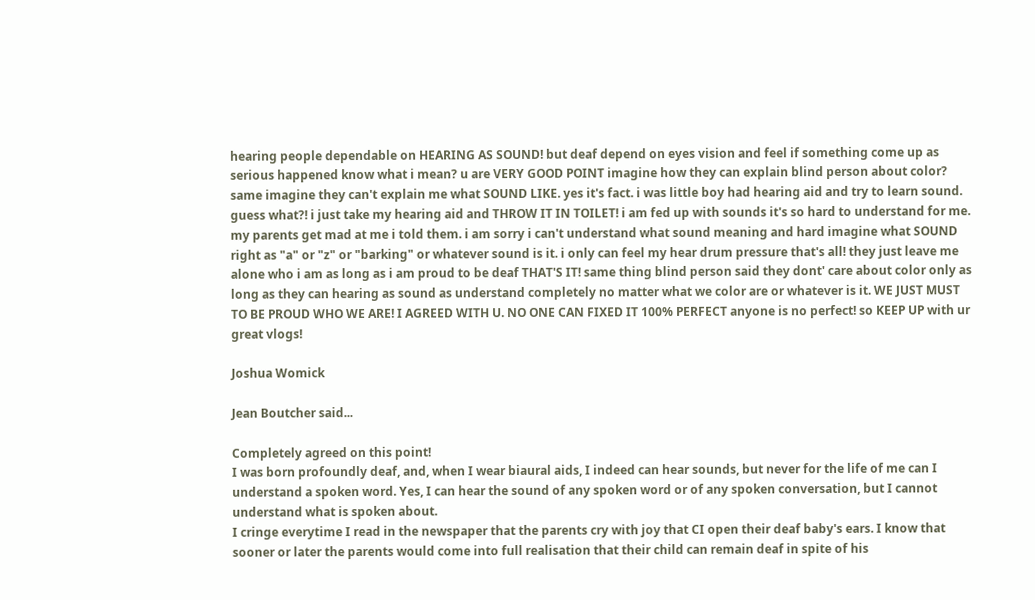hearing people dependable on HEARING AS SOUND! but deaf depend on eyes vision and feel if something come up as serious happened know what i mean? u are VERY GOOD POINT imagine how they can explain blind person about color? same imagine they can't explain me what SOUND LIKE. yes it's fact. i was little boy had hearing aid and try to learn sound. guess what?! i just take my hearing aid and THROW IT IN TOILET! i am fed up with sounds it's so hard to understand for me. my parents get mad at me i told them. i am sorry i can't understand what sound meaning and hard imagine what SOUND right as "a" or "z" or "barking" or whatever sound is it. i only can feel my hear drum pressure that's all! they just leave me alone who i am as long as i am proud to be deaf THAT'S IT! same thing blind person said they dont' care about color only as long as they can hearing as sound as understand completely no matter what we color are or whatever is it. WE JUST MUST TO BE PROUD WHO WE ARE! I AGREED WITH U. NO ONE CAN FIXED IT 100% PERFECT anyone is no perfect! so KEEP UP with ur great vlogs!

Joshua Womick

Jean Boutcher said...

Completely agreed on this point!
I was born profoundly deaf, and, when I wear biaural aids, I indeed can hear sounds, but never for the life of me can I understand a spoken word. Yes, I can hear the sound of any spoken word or of any spoken conversation, but I cannot understand what is spoken about.
I cringe everytime I read in the newspaper that the parents cry with joy that CI open their deaf baby's ears. I know that sooner or later the parents would come into full realisation that their child can remain deaf in spite of his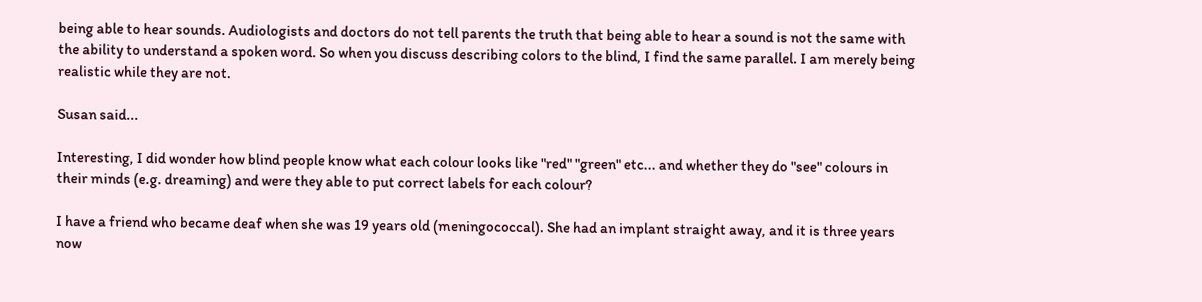being able to hear sounds. Audiologists and doctors do not tell parents the truth that being able to hear a sound is not the same with the ability to understand a spoken word. So when you discuss describing colors to the blind, I find the same parallel. I am merely being realistic while they are not.

Susan said...

Interesting, I did wonder how blind people know what each colour looks like "red" "green" etc... and whether they do "see" colours in their minds (e.g. dreaming) and were they able to put correct labels for each colour?

I have a friend who became deaf when she was 19 years old (meningococcal). She had an implant straight away, and it is three years now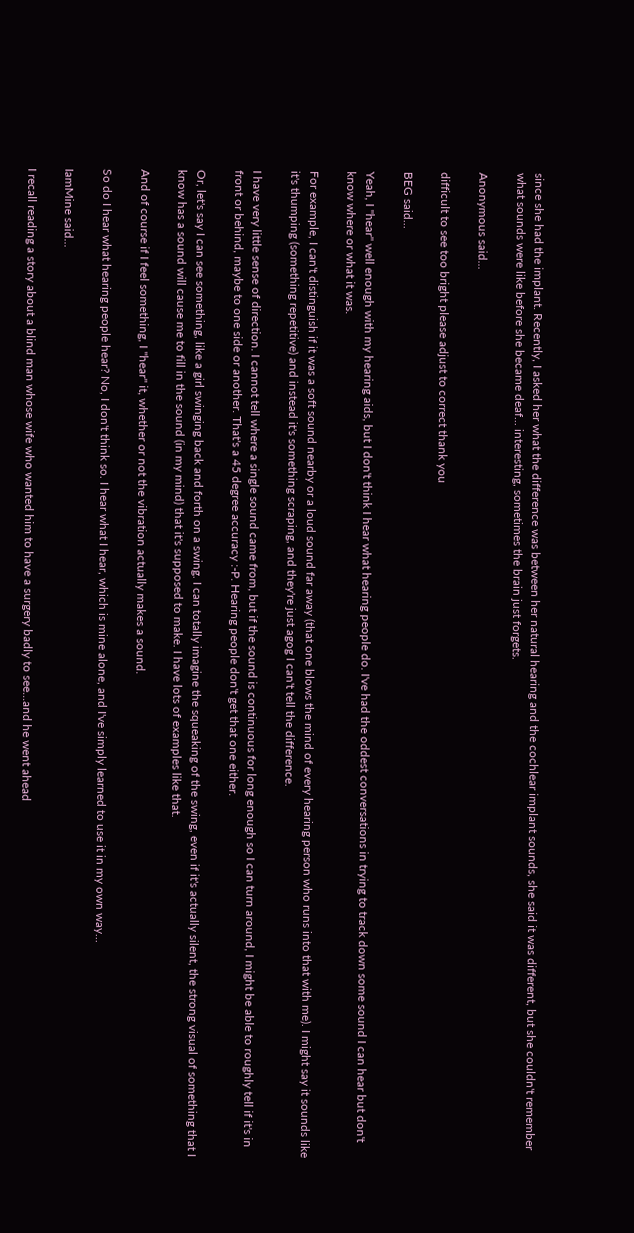since she had the implant. Recently, I asked her what the difference was between her natural hearing and the cochlear implant sounds, she said it was different, but she couldn't remember what sounds were like before she became deaf... interesting, sometimes the brain just forgets.

Anonymous said...

difficult to see too bright please adjust to correct thank you

BEG said...

Yeah, I "hear" well enough with my hearing aids, but I don't think I hear what hearing people do. I've had the oddest conversations in trying to track down some sound I can hear but don't know where or what it was.

For example, I can't distinguish if it was a soft sound nearby or a loud sound far away (that one blows the mind of every hearing person who runs into that with me). I might say it sounds like it's thumping (something repetitive) and instead it's something scraping, and they're just agog I can't tell the difference.

I have very little sense of direction. I cannot tell where a single sound came from, but if the sound is continuous for long enough so I can turn around, I might be able to roughly tell if it's in front or behind, maybe to one side or another. That's a 45 degree accuracy :-P. Hearing people don't get that one either.

Or, let's say I can see something, like a girl swinging back and forth on a swing. I can totally imagine the squeaking of the swing, even if it's actually silent, the strong visual of something that I know has a sound will cause me to fill in the sound (in my mind) that it's supposed to make. I have lots of examples like that.

And of course if I feel something, I "hear" it, whether or not the vibration actually makes a sound.

So do I hear what hearing people hear? No, I don't think so. I hear what I hear, which is mine alone, and I've simply learned to use it in my own way...

IamMine said...

I recall reading a story about a blind man whose wife who wanted him to have a surgery badly to see...and he went ahead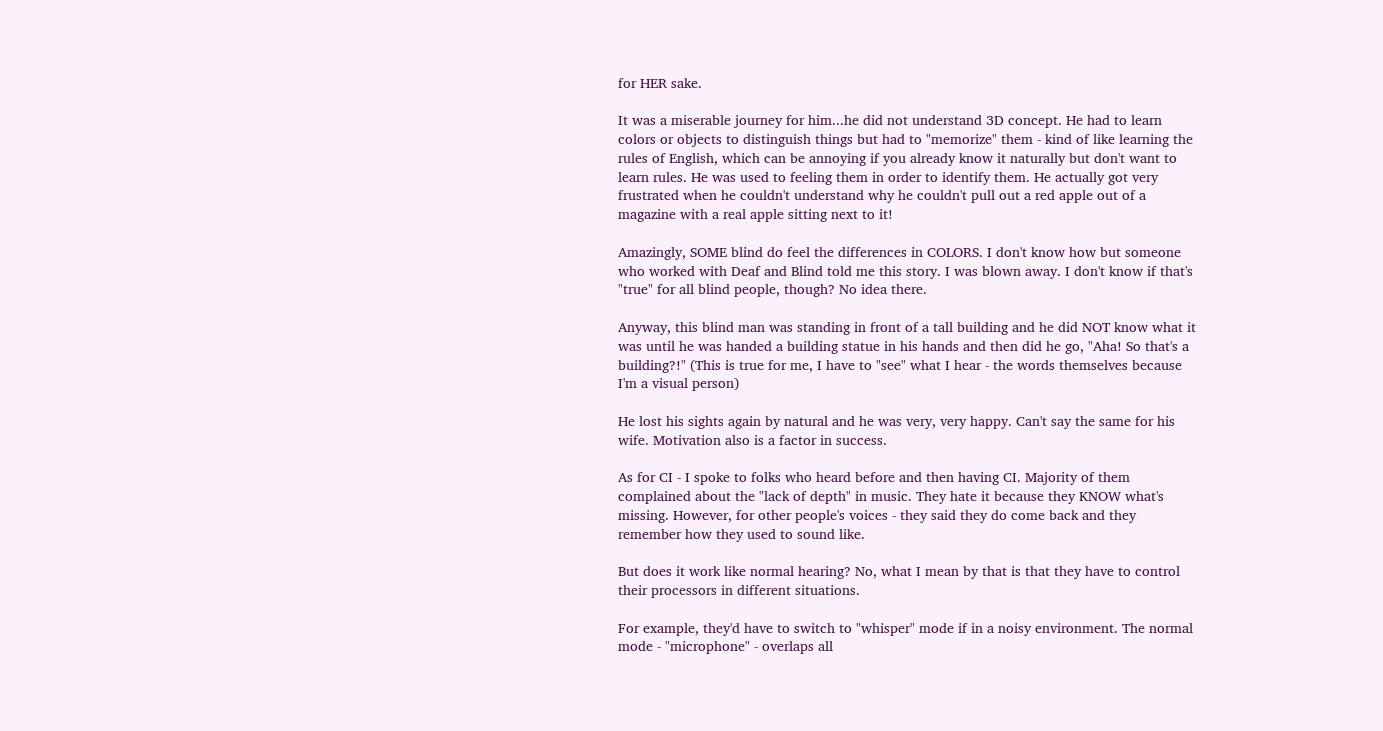for HER sake.

It was a miserable journey for him...he did not understand 3D concept. He had to learn colors or objects to distinguish things but had to "memorize" them - kind of like learning the rules of English, which can be annoying if you already know it naturally but don't want to learn rules. He was used to feeling them in order to identify them. He actually got very frustrated when he couldn't understand why he couldn't pull out a red apple out of a magazine with a real apple sitting next to it!

Amazingly, SOME blind do feel the differences in COLORS. I don't know how but someone who worked with Deaf and Blind told me this story. I was blown away. I don't know if that's "true" for all blind people, though? No idea there.

Anyway, this blind man was standing in front of a tall building and he did NOT know what it was until he was handed a building statue in his hands and then did he go, "Aha! So that's a building?!" (This is true for me, I have to "see" what I hear - the words themselves because I'm a visual person)

He lost his sights again by natural and he was very, very happy. Can't say the same for his wife. Motivation also is a factor in success.

As for CI - I spoke to folks who heard before and then having CI. Majority of them complained about the "lack of depth" in music. They hate it because they KNOW what's missing. However, for other people's voices - they said they do come back and they remember how they used to sound like.

But does it work like normal hearing? No, what I mean by that is that they have to control their processors in different situations.

For example, they'd have to switch to "whisper" mode if in a noisy environment. The normal mode - "microphone" - overlaps all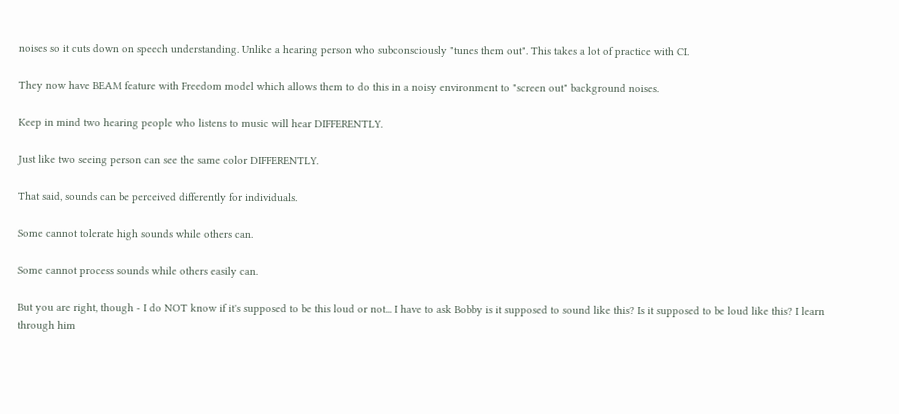noises so it cuts down on speech understanding. Unlike a hearing person who subconsciously "tunes them out". This takes a lot of practice with CI.

They now have BEAM feature with Freedom model which allows them to do this in a noisy environment to "screen out" background noises.

Keep in mind two hearing people who listens to music will hear DIFFERENTLY.

Just like two seeing person can see the same color DIFFERENTLY.

That said, sounds can be perceived differently for individuals.

Some cannot tolerate high sounds while others can.

Some cannot process sounds while others easily can.

But you are right, though - I do NOT know if it's supposed to be this loud or not... I have to ask Bobby is it supposed to sound like this? Is it supposed to be loud like this? I learn through him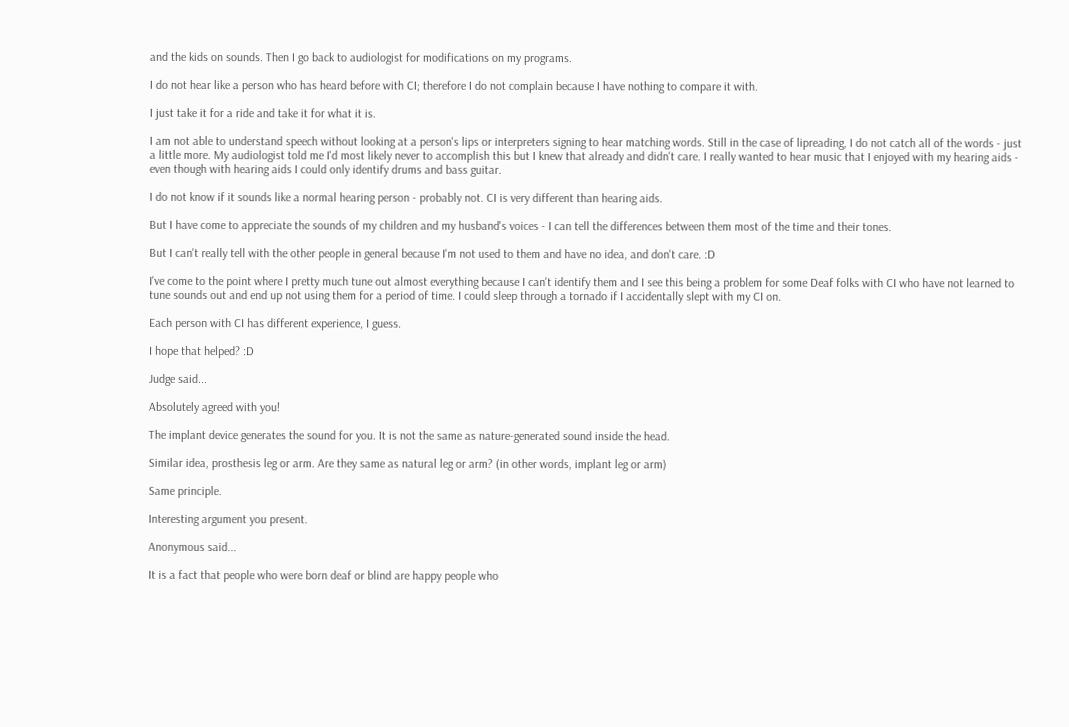and the kids on sounds. Then I go back to audiologist for modifications on my programs.

I do not hear like a person who has heard before with CI; therefore I do not complain because I have nothing to compare it with.

I just take it for a ride and take it for what it is.

I am not able to understand speech without looking at a person's lips or interpreters signing to hear matching words. Still in the case of lipreading, I do not catch all of the words - just a little more. My audiologist told me I'd most likely never to accomplish this but I knew that already and didn't care. I really wanted to hear music that I enjoyed with my hearing aids - even though with hearing aids I could only identify drums and bass guitar.

I do not know if it sounds like a normal hearing person - probably not. CI is very different than hearing aids.

But I have come to appreciate the sounds of my children and my husband's voices - I can tell the differences between them most of the time and their tones.

But I can't really tell with the other people in general because I'm not used to them and have no idea, and don't care. :D

I've come to the point where I pretty much tune out almost everything because I can't identify them and I see this being a problem for some Deaf folks with CI who have not learned to tune sounds out and end up not using them for a period of time. I could sleep through a tornado if I accidentally slept with my CI on.

Each person with CI has different experience, I guess.

I hope that helped? :D

Judge said...

Absolutely agreed with you!

The implant device generates the sound for you. It is not the same as nature-generated sound inside the head.

Similar idea, prosthesis leg or arm. Are they same as natural leg or arm? (in other words, implant leg or arm)

Same principle.

Interesting argument you present.

Anonymous said...

It is a fact that people who were born deaf or blind are happy people who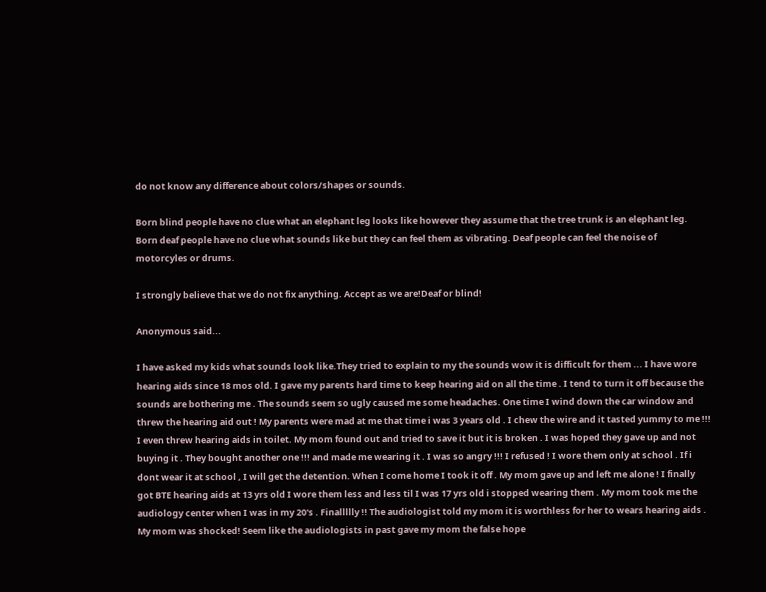do not know any difference about colors/shapes or sounds.

Born blind people have no clue what an elephant leg looks like however they assume that the tree trunk is an elephant leg. Born deaf people have no clue what sounds like but they can feel them as vibrating. Deaf people can feel the noise of motorcyles or drums.

I strongly believe that we do not fix anything. Accept as we are!Deaf or blind!

Anonymous said...

I have asked my kids what sounds look like.They tried to explain to my the sounds wow it is difficult for them ... I have wore hearing aids since 18 mos old. I gave my parents hard time to keep hearing aid on all the time . I tend to turn it off because the sounds are bothering me . The sounds seem so ugly caused me some headaches. One time I wind down the car window and threw the hearing aid out ! My parents were mad at me that time i was 3 years old . I chew the wire and it tasted yummy to me !!! I even threw hearing aids in toilet. My mom found out and tried to save it but it is broken . I was hoped they gave up and not buying it . They bought another one !!! and made me wearing it . I was so angry !!! I refused ! I wore them only at school . If i dont wear it at school , I will get the detention. When I come home I took it off . My mom gave up and left me alone ! I finally got BTE hearing aids at 13 yrs old I wore them less and less til I was 17 yrs old i stopped wearing them . My mom took me the audiology center when I was in my 20's . Finallllly !! The audiologist told my mom it is worthless for her to wears hearing aids . My mom was shocked! Seem like the audiologists in past gave my mom the false hope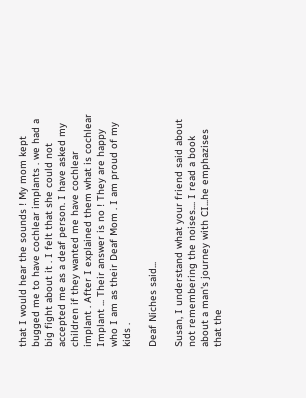that I would hear the sounds ! My mom kept bugged me to have cochlear implants . we had a big fight about it . I felt that she could not accepted me as a deaf person. I have asked my children if they wanted me have cochlear implant . After I explained them what is cochlear Implant ... Their answer is no ! They are happy who I am as their Deaf Mom . I am proud of my kids .

Deaf Niches said...

Susan, I understand what your friend said about not remembering the noises.... I read a book about a man's journey with CI...he emphazises that the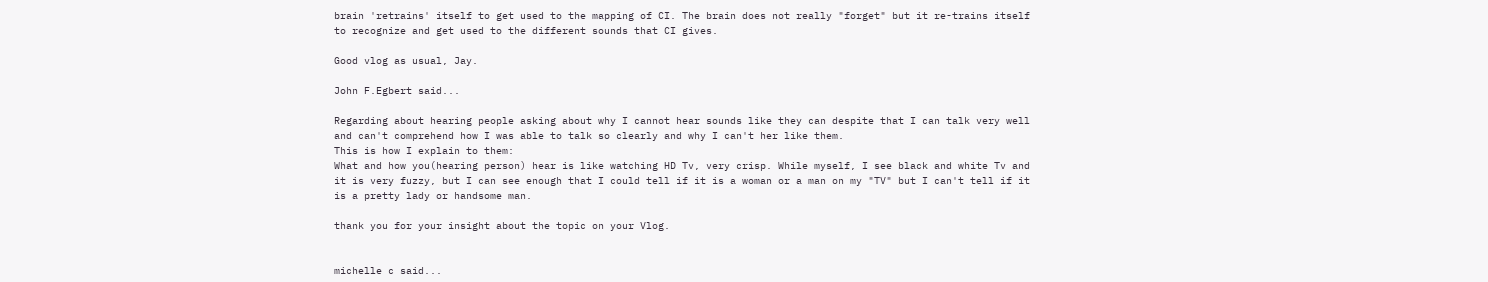brain 'retrains' itself to get used to the mapping of CI. The brain does not really "forget" but it re-trains itself to recognize and get used to the different sounds that CI gives.

Good vlog as usual, Jay.

John F.Egbert said...

Regarding about hearing people asking about why I cannot hear sounds like they can despite that I can talk very well and can't comprehend how I was able to talk so clearly and why I can't her like them.
This is how I explain to them:
What and how you(hearing person) hear is like watching HD Tv, very crisp. While myself, I see black and white Tv and it is very fuzzy, but I can see enough that I could tell if it is a woman or a man on my "TV" but I can't tell if it is a pretty lady or handsome man.

thank you for your insight about the topic on your Vlog.


michelle c said...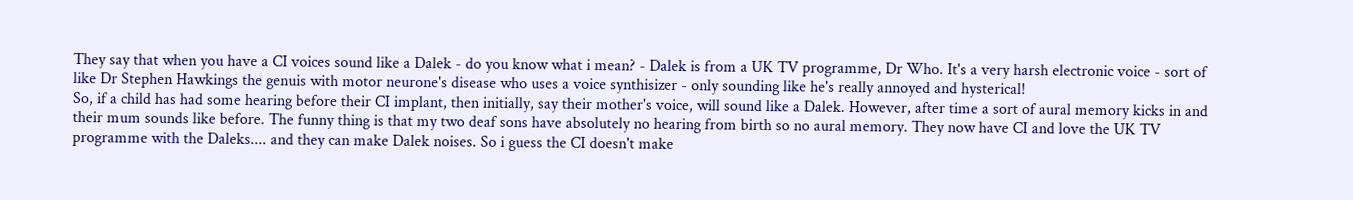They say that when you have a CI voices sound like a Dalek - do you know what i mean? - Dalek is from a UK TV programme, Dr Who. It's a very harsh electronic voice - sort of like Dr Stephen Hawkings the genuis with motor neurone's disease who uses a voice synthisizer - only sounding like he's really annoyed and hysterical!
So, if a child has had some hearing before their CI implant, then initially, say their mother's voice, will sound like a Dalek. However, after time a sort of aural memory kicks in and their mum sounds like before. The funny thing is that my two deaf sons have absolutely no hearing from birth so no aural memory. They now have CI and love the UK TV programme with the Daleks.... and they can make Dalek noises. So i guess the CI doesn't make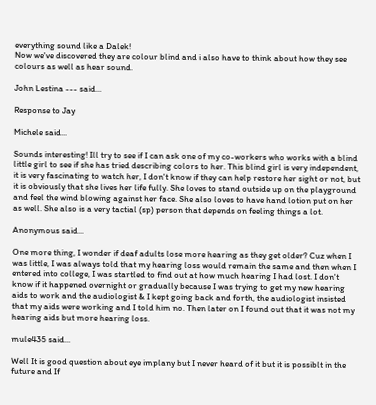everything sound like a Dalek!
Now we've discovered they are colour blind and i also have to think about how they see colours as well as hear sound.

John Lestina --- said...

Response to Jay

Michele said...

Sounds interesting! Ill try to see if I can ask one of my co-workers who works with a blind little girl to see if she has tried describing colors to her. This blind girl is very independent, it is very fascinating to watch her, I don't know if they can help restore her sight or not, but it is obviously that she lives her life fully. She loves to stand outside up on the playground and feel the wind blowing against her face. She also loves to have hand lotion put on her as well. She also is a very tactial (sp) person that depends on feeling things a lot.

Anonymous said...

One more thing, I wonder if deaf adults lose more hearing as they get older? Cuz when I was little, I was always told that my hearing loss would remain the same and then when I entered into college, I was startled to find out at how much hearing I had lost. I don't know if it happened overnight or gradually because I was trying to get my new hearing aids to work and the audiologist & I kept going back and forth, the audiologist insisted that my aids were working and I told him no. Then later on I found out that it was not my hearing aids but more hearing loss.

mule435 said...

Well It is good question about eye implany but I never heard of it but it is possiblt in the future and If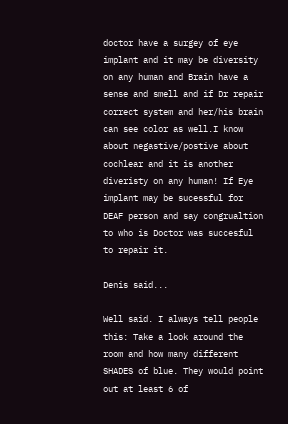doctor have a surgey of eye implant and it may be diversity on any human and Brain have a sense and smell and if Dr repair correct system and her/his brain can see color as well.I know about negastive/postive about cochlear and it is another diveristy on any human! If Eye implant may be sucessful for DEAF person and say congrualtion to who is Doctor was succesful to repair it.

Denis said...

Well said. I always tell people this: Take a look around the room and how many different SHADES of blue. They would point out at least 6 of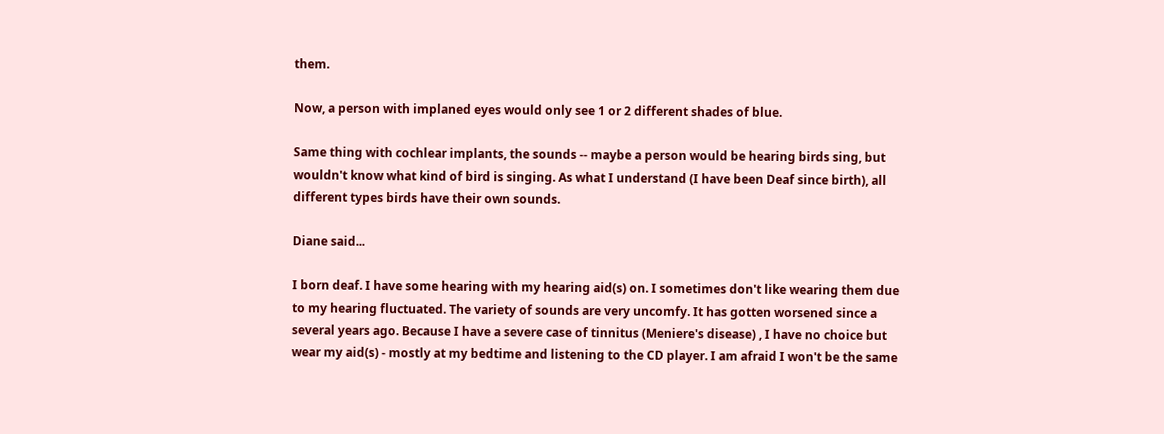them.

Now, a person with implaned eyes would only see 1 or 2 different shades of blue.

Same thing with cochlear implants, the sounds -- maybe a person would be hearing birds sing, but wouldn't know what kind of bird is singing. As what I understand (I have been Deaf since birth), all different types birds have their own sounds.

Diane said...

I born deaf. I have some hearing with my hearing aid(s) on. I sometimes don't like wearing them due to my hearing fluctuated. The variety of sounds are very uncomfy. It has gotten worsened since a several years ago. Because I have a severe case of tinnitus (Meniere's disease) , I have no choice but wear my aid(s) - mostly at my bedtime and listening to the CD player. I am afraid I won't be the same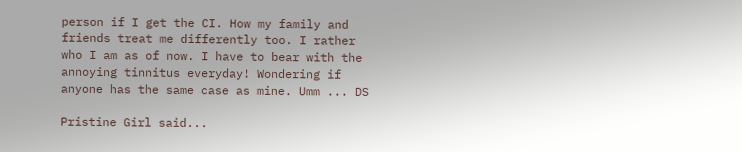person if I get the CI. How my family and friends treat me differently too. I rather who I am as of now. I have to bear with the annoying tinnitus everyday! Wondering if anyone has the same case as mine. Umm ... DS

Pristine Girl said...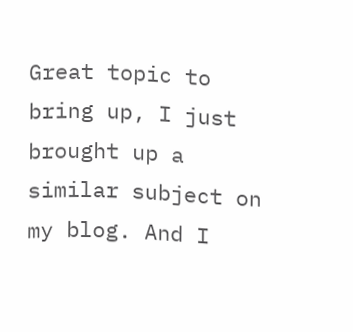Great topic to bring up, I just brought up a similar subject on my blog. And I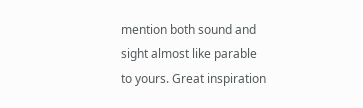mention both sound and sight almost like parable to yours. Great inspiration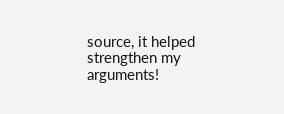source, it helped strengthen my arguments!